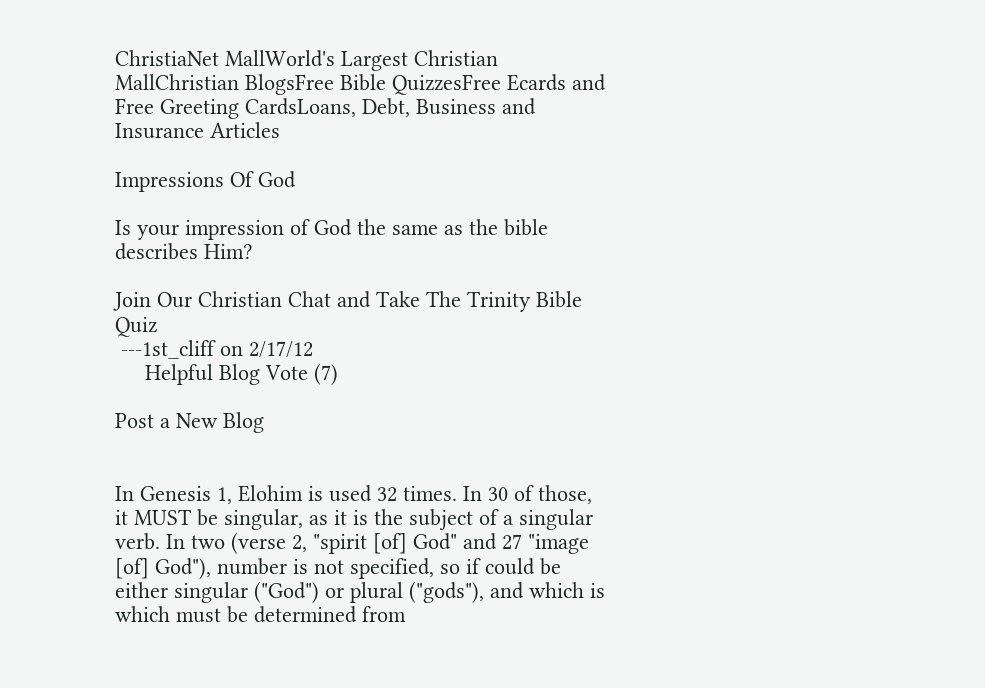ChristiaNet MallWorld's Largest Christian MallChristian BlogsFree Bible QuizzesFree Ecards and Free Greeting CardsLoans, Debt, Business and Insurance Articles

Impressions Of God

Is your impression of God the same as the bible describes Him?

Join Our Christian Chat and Take The Trinity Bible Quiz
 ---1st_cliff on 2/17/12
     Helpful Blog Vote (7)

Post a New Blog


In Genesis 1, Elohim is used 32 times. In 30 of those, it MUST be singular, as it is the subject of a singular verb. In two (verse 2, "spirit [of] God" and 27 "image [of] God"), number is not specified, so if could be either singular ("God") or plural ("gods"), and which is which must be determined from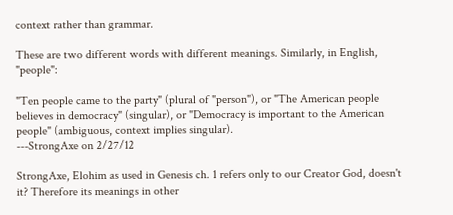context rather than grammar.

These are two different words with different meanings. Similarly, in English, "people":

"Ten people came to the party" (plural of "person"), or "The American people believes in democracy" (singular), or "Democracy is important to the American people" (ambiguous, context implies singular).
---StrongAxe on 2/27/12

StrongAxe, Elohim as used in Genesis ch. 1 refers only to our Creator God, doesn't it? Therefore its meanings in other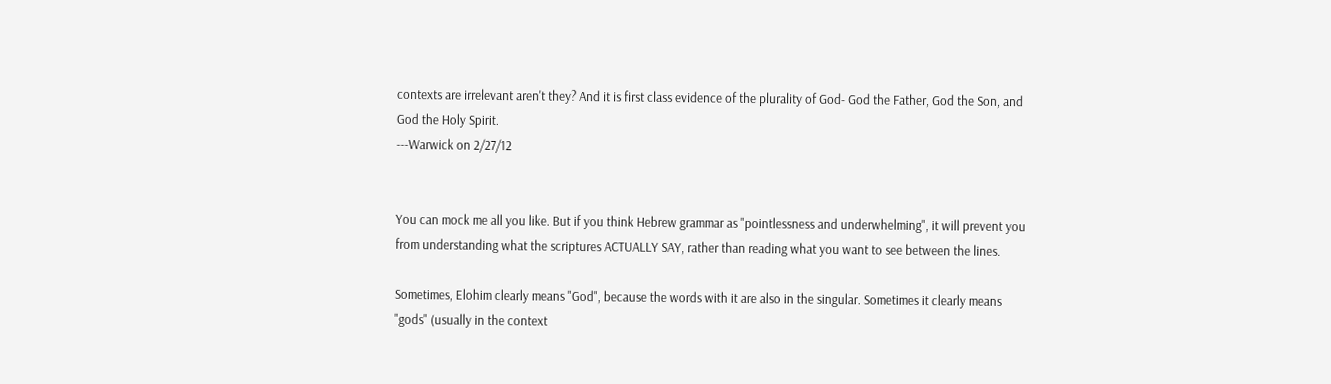contexts are irrelevant aren't they? And it is first class evidence of the plurality of God- God the Father, God the Son, and God the Holy Spirit.
---Warwick on 2/27/12


You can mock me all you like. But if you think Hebrew grammar as "pointlessness and underwhelming", it will prevent you from understanding what the scriptures ACTUALLY SAY, rather than reading what you want to see between the lines.

Sometimes, Elohim clearly means "God", because the words with it are also in the singular. Sometimes it clearly means "gods" (usually in the context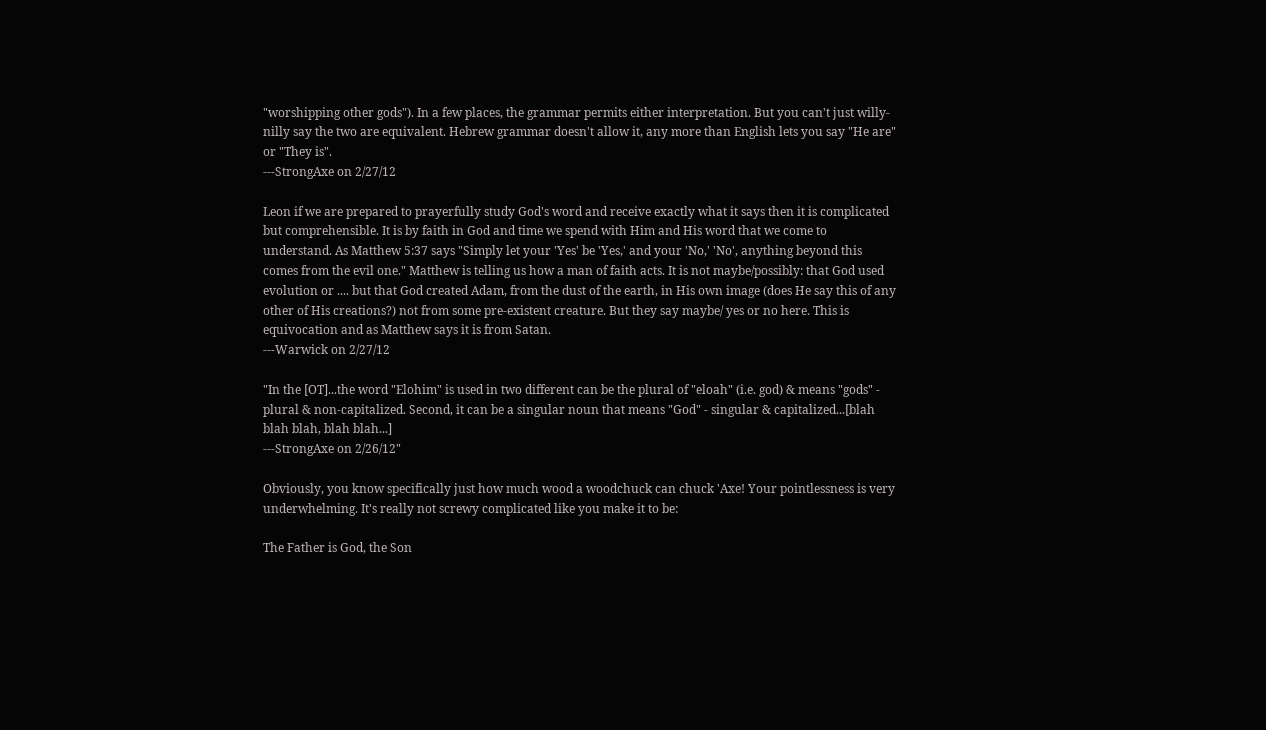"worshipping other gods"). In a few places, the grammar permits either interpretation. But you can't just willy-nilly say the two are equivalent. Hebrew grammar doesn't allow it, any more than English lets you say "He are" or "They is".
---StrongAxe on 2/27/12

Leon if we are prepared to prayerfully study God's word and receive exactly what it says then it is complicated but comprehensible. It is by faith in God and time we spend with Him and His word that we come to understand. As Matthew 5:37 says "Simply let your 'Yes' be 'Yes,' and your 'No,' 'No', anything beyond this comes from the evil one." Matthew is telling us how a man of faith acts. It is not maybe/possibly: that God used evolution or .... but that God created Adam, from the dust of the earth, in His own image (does He say this of any other of His creations?) not from some pre-existent creature. But they say maybe/ yes or no here. This is equivocation and as Matthew says it is from Satan.
---Warwick on 2/27/12

"In the [OT]...the word "Elohim" is used in two different can be the plural of "eloah" (i.e. god) & means "gods" - plural & non-capitalized. Second, it can be a singular noun that means "God" - singular & capitalized...[blah blah blah, blah blah...]
---StrongAxe on 2/26/12"

Obviously, you know specifically just how much wood a woodchuck can chuck 'Axe! Your pointlessness is very underwhelming. It's really not screwy complicated like you make it to be:

The Father is God, the Son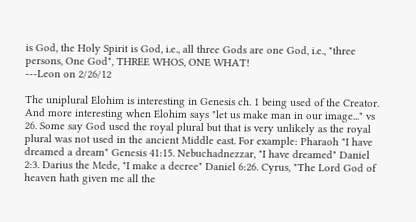is God, the Holy Spirit is God, i.e., all three Gods are one God, i.e., "three persons, One God", THREE WHOS, ONE WHAT!
---Leon on 2/26/12

The uniplural Elohim is interesting in Genesis ch. 1 being used of the Creator. And more interesting when Elohim says "let us make man in our image..." vs 26. Some say God used the royal plural but that is very unlikely as the royal plural was not used in the ancient Middle east. For example: Pharaoh "I have dreamed a dream" Genesis 41:15. Nebuchadnezzar, "I have dreamed" Daniel 2:3. Darius the Mede, "I make a decree" Daniel 6:26. Cyrus, "The Lord God of heaven hath given me all the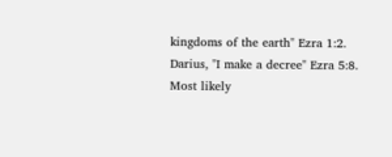kingdoms of the earth" Ezra 1:2. Darius, "I make a decree" Ezra 5:8. Most likely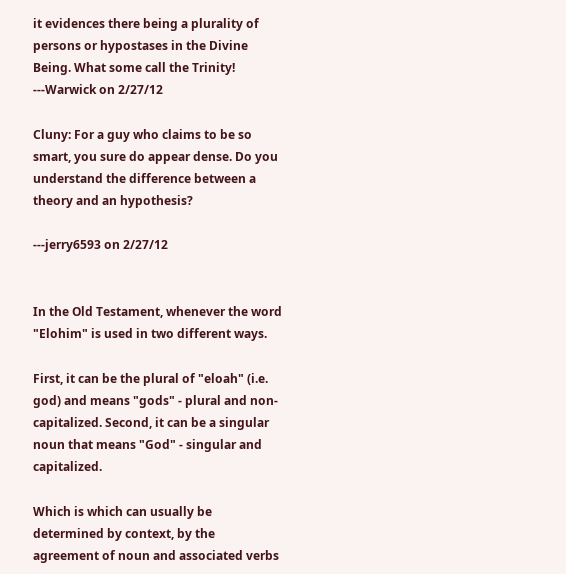it evidences there being a plurality of persons or hypostases in the Divine Being. What some call the Trinity!
---Warwick on 2/27/12

Cluny: For a guy who claims to be so smart, you sure do appear dense. Do you understand the difference between a theory and an hypothesis?

---jerry6593 on 2/27/12


In the Old Testament, whenever the word "Elohim" is used in two different ways.

First, it can be the plural of "eloah" (i.e. god) and means "gods" - plural and non-capitalized. Second, it can be a singular noun that means "God" - singular and capitalized.

Which is which can usually be determined by context, by the agreement of noun and associated verbs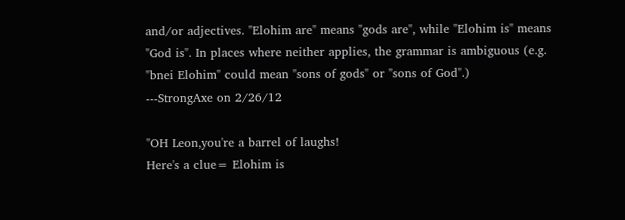and/or adjectives. "Elohim are" means "gods are", while "Elohim is" means "God is". In places where neither applies, the grammar is ambiguous (e.g. "bnei Elohim" could mean "sons of gods" or "sons of God".)
---StrongAxe on 2/26/12

"OH Leon,you're a barrel of laughs!
Here's a clue= Elohim is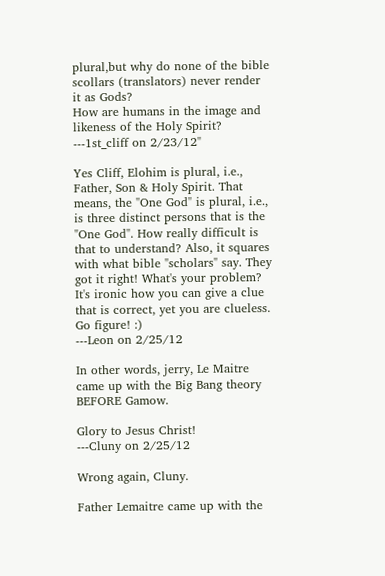plural,but why do none of the bible scollars (translators) never render it as Gods?
How are humans in the image and likeness of the Holy Spirit?
---1st_cliff on 2/23/12"

Yes Cliff, Elohim is plural, i.e., Father, Son & Holy Spirit. That means, the "One God" is plural, i.e., is three distinct persons that is the "One God". How really difficult is that to understand? Also, it squares with what bible "scholars" say. They got it right! What's your problem? It's ironic how you can give a clue that is correct, yet you are clueless. Go figure! :)
---Leon on 2/25/12

In other words, jerry, Le Maitre came up with the Big Bang theory BEFORE Gamow.

Glory to Jesus Christ!
---Cluny on 2/25/12

Wrong again, Cluny.

Father Lemaitre came up with the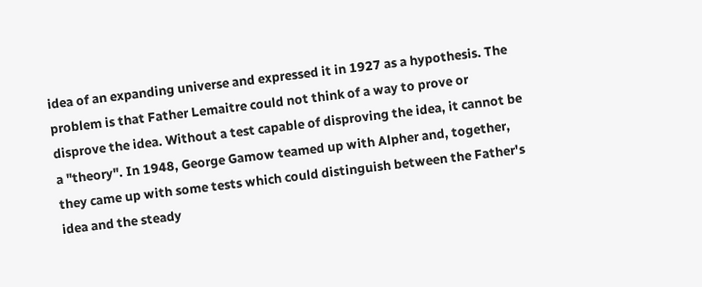idea of an expanding universe and expressed it in 1927 as a hypothesis. The problem is that Father Lemaitre could not think of a way to prove or disprove the idea. Without a test capable of disproving the idea, it cannot be a "theory". In 1948, George Gamow teamed up with Alpher and, together, they came up with some tests which could distinguish between the Father's idea and the steady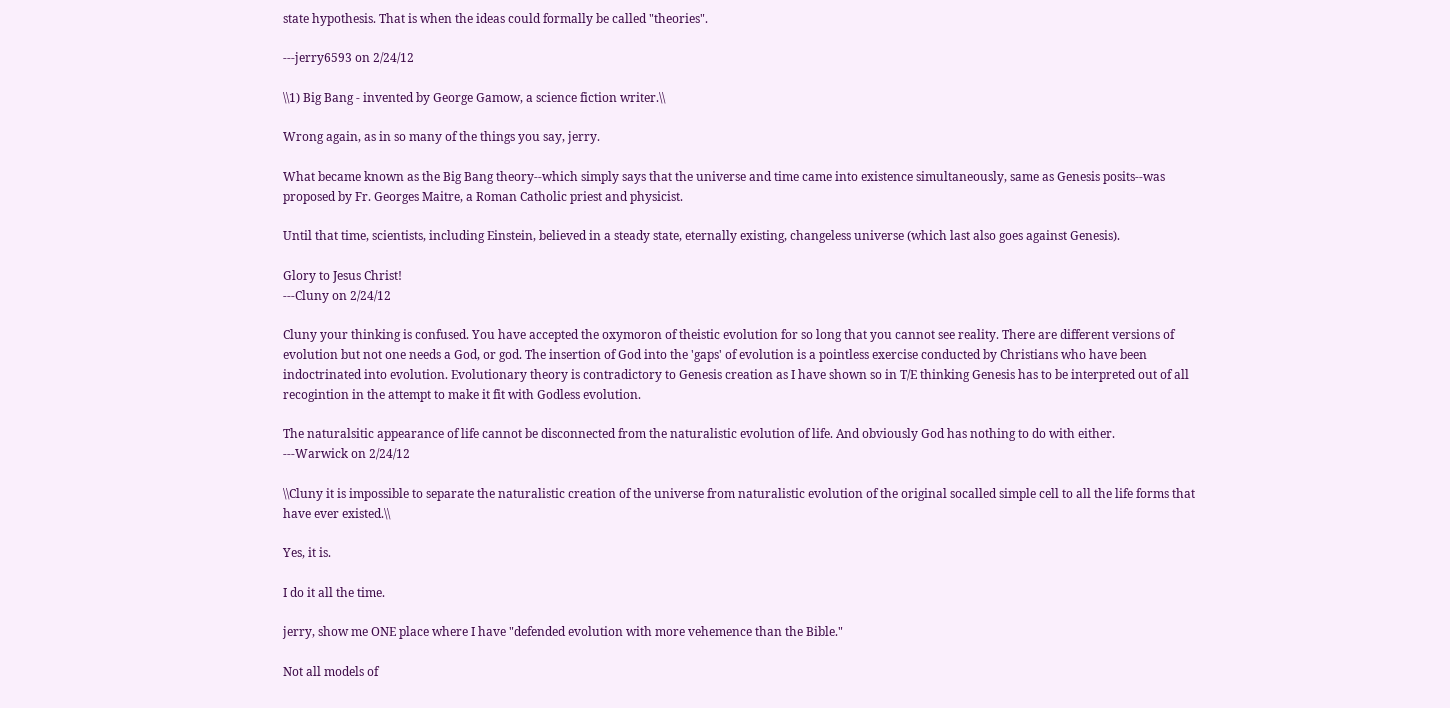state hypothesis. That is when the ideas could formally be called "theories".

---jerry6593 on 2/24/12

\\1) Big Bang - invented by George Gamow, a science fiction writer.\\

Wrong again, as in so many of the things you say, jerry.

What became known as the Big Bang theory--which simply says that the universe and time came into existence simultaneously, same as Genesis posits--was proposed by Fr. Georges Maitre, a Roman Catholic priest and physicist.

Until that time, scientists, including Einstein, believed in a steady state, eternally existing, changeless universe (which last also goes against Genesis).

Glory to Jesus Christ!
---Cluny on 2/24/12

Cluny your thinking is confused. You have accepted the oxymoron of theistic evolution for so long that you cannot see reality. There are different versions of evolution but not one needs a God, or god. The insertion of God into the 'gaps' of evolution is a pointless exercise conducted by Christians who have been indoctrinated into evolution. Evolutionary theory is contradictory to Genesis creation as I have shown so in T/E thinking Genesis has to be interpreted out of all recogintion in the attempt to make it fit with Godless evolution.

The naturalsitic appearance of life cannot be disconnected from the naturalistic evolution of life. And obviously God has nothing to do with either.
---Warwick on 2/24/12

\\Cluny it is impossible to separate the naturalistic creation of the universe from naturalistic evolution of the original socalled simple cell to all the life forms that have ever existed.\\

Yes, it is.

I do it all the time.

jerry, show me ONE place where I have "defended evolution with more vehemence than the Bible."

Not all models of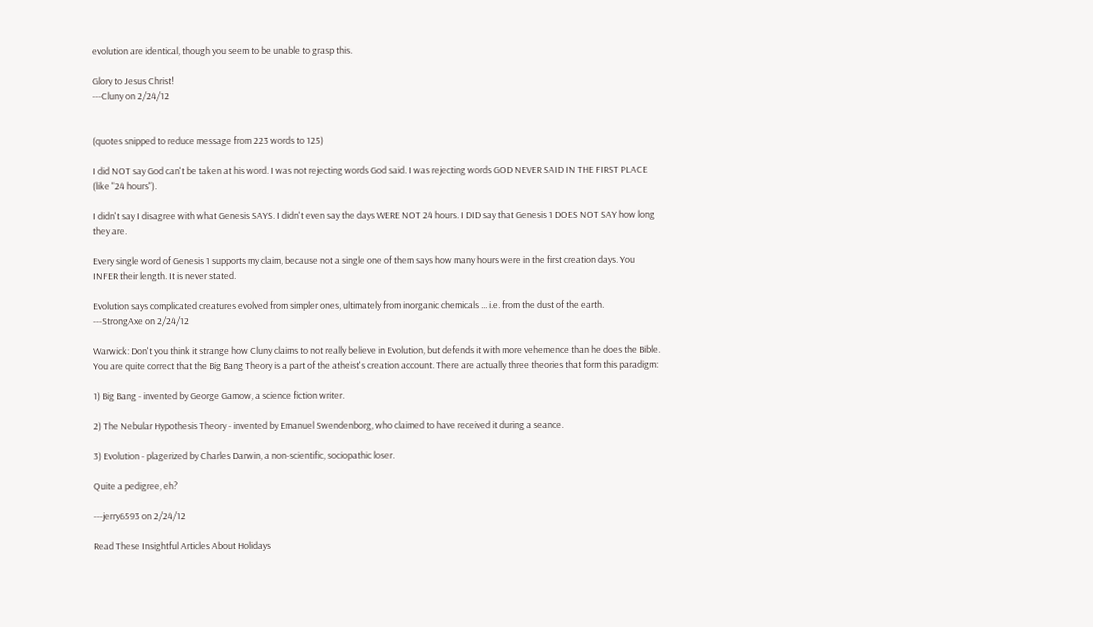evolution are identical, though you seem to be unable to grasp this.

Glory to Jesus Christ!
---Cluny on 2/24/12


(quotes snipped to reduce message from 223 words to 125)

I did NOT say God can't be taken at his word. I was not rejecting words God said. I was rejecting words GOD NEVER SAID IN THE FIRST PLACE (like "24 hours").

I didn't say I disagree with what Genesis SAYS. I didn't even say the days WERE NOT 24 hours. I DID say that Genesis 1 DOES NOT SAY how long they are.

Every single word of Genesis 1 supports my claim, because not a single one of them says how many hours were in the first creation days. You INFER their length. It is never stated.

Evolution says complicated creatures evolved from simpler ones, ultimately from inorganic chemicals ... i.e. from the dust of the earth.
---StrongAxe on 2/24/12

Warwick: Don't you think it strange how Cluny claims to not really believe in Evolution, but defends it with more vehemence than he does the Bible. You are quite correct that the Big Bang Theory is a part of the atheist's creation account. There are actually three theories that form this paradigm:

1) Big Bang - invented by George Gamow, a science fiction writer.

2) The Nebular Hypothesis Theory - invented by Emanuel Swendenborg, who claimed to have received it during a seance.

3) Evolution - plagerized by Charles Darwin, a non-scientific, sociopathic loser.

Quite a pedigree, eh?

---jerry6593 on 2/24/12

Read These Insightful Articles About Holidays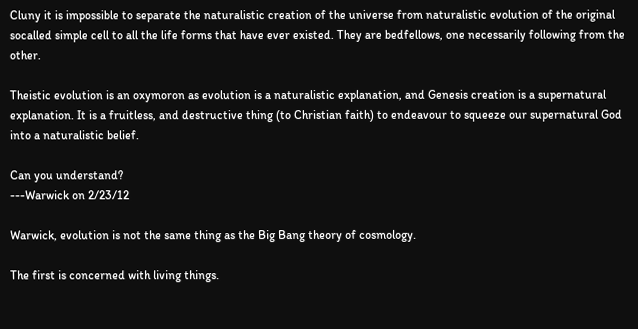Cluny it is impossible to separate the naturalistic creation of the universe from naturalistic evolution of the original socalled simple cell to all the life forms that have ever existed. They are bedfellows, one necessarily following from the other.

Theistic evolution is an oxymoron as evolution is a naturalistic explanation, and Genesis creation is a supernatural explanation. It is a fruitless, and destructive thing (to Christian faith) to endeavour to squeeze our supernatural God into a naturalistic belief.

Can you understand?
---Warwick on 2/23/12

Warwick, evolution is not the same thing as the Big Bang theory of cosmology.

The first is concerned with living things.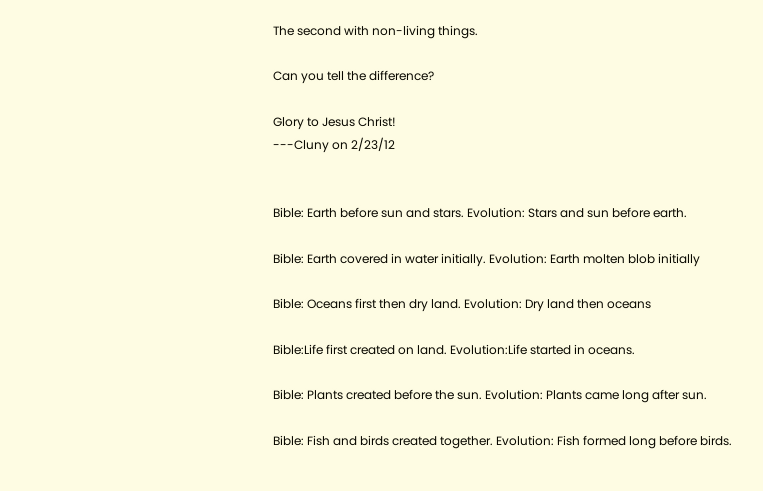The second with non-living things.

Can you tell the difference?

Glory to Jesus Christ!
---Cluny on 2/23/12


Bible: Earth before sun and stars. Evolution: Stars and sun before earth.

Bible: Earth covered in water initially. Evolution: Earth molten blob initially

Bible: Oceans first then dry land. Evolution: Dry land then oceans

Bible:Life first created on land. Evolution:Life started in oceans.

Bible: Plants created before the sun. Evolution: Plants came long after sun.

Bible: Fish and birds created together. Evolution: Fish formed long before birds.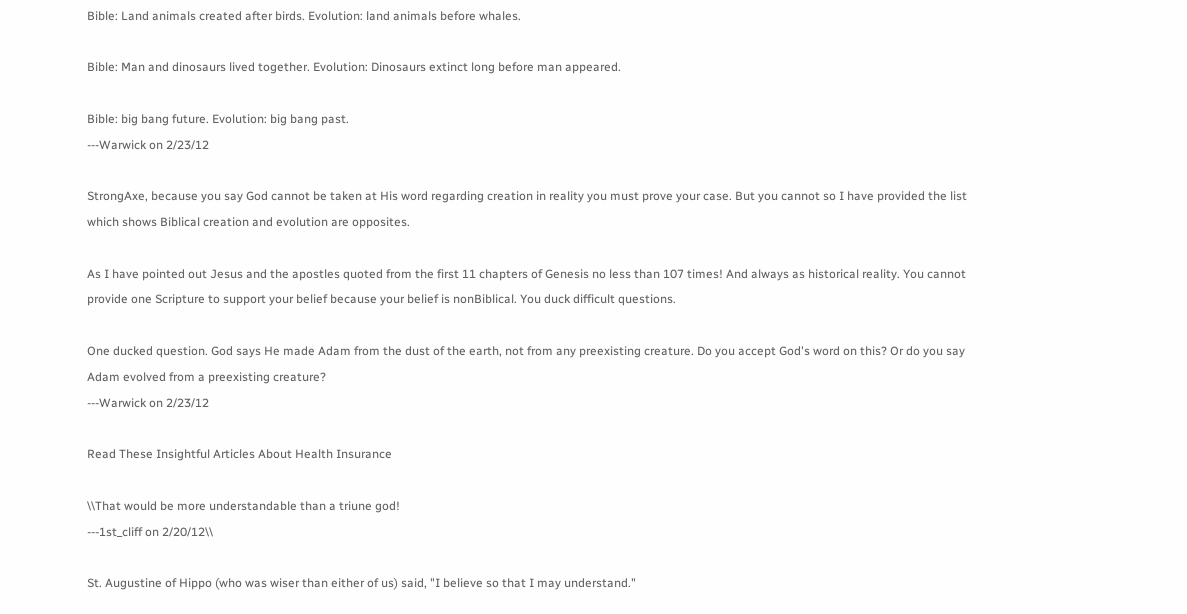Bible: Land animals created after birds. Evolution: land animals before whales.

Bible: Man and dinosaurs lived together. Evolution: Dinosaurs extinct long before man appeared.

Bible: big bang future. Evolution: big bang past.
---Warwick on 2/23/12

StrongAxe, because you say God cannot be taken at His word regarding creation in reality you must prove your case. But you cannot so I have provided the list which shows Biblical creation and evolution are opposites.

As I have pointed out Jesus and the apostles quoted from the first 11 chapters of Genesis no less than 107 times! And always as historical reality. You cannot provide one Scripture to support your belief because your belief is nonBiblical. You duck difficult questions.

One ducked question. God says He made Adam from the dust of the earth, not from any preexisting creature. Do you accept God's word on this? Or do you say Adam evolved from a preexisting creature?
---Warwick on 2/23/12

Read These Insightful Articles About Health Insurance

\\That would be more understandable than a triune god!
---1st_cliff on 2/20/12\\

St. Augustine of Hippo (who was wiser than either of us) said, "I believe so that I may understand."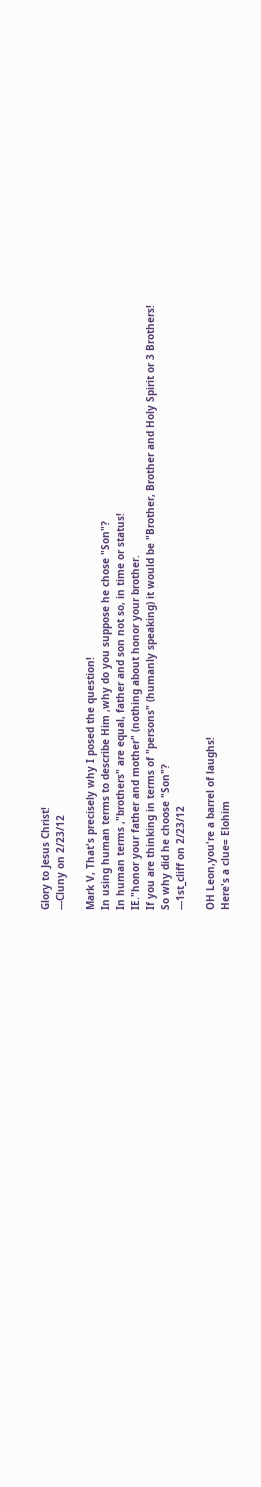Glory to Jesus Christ!
---Cluny on 2/23/12

Mark V, That's precisely why I posed the question!
In using human terms to describe Him ,why do you suppose he chose "Son"?
In human terms ,"brothers" are equal, father and son not so, in time or status!
IE."honor your father and mother" (nothing about honor your brother.
If you are thinking in terms of "persons" (humanly speaking) it would be "Brother, Brother and Holy Spirit or 3 Brothers!
So why did he choose "Son"?
---1st_cliff on 2/23/12

OH Leon,you're a barrel of laughs!
Here's a clue= Elohim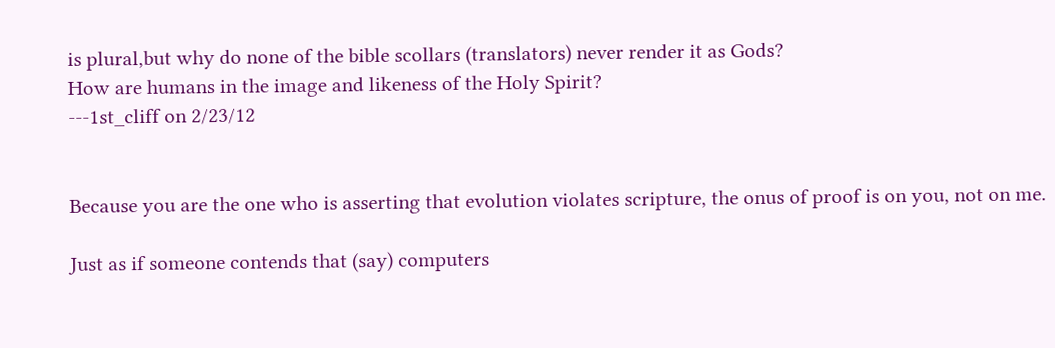is plural,but why do none of the bible scollars (translators) never render it as Gods?
How are humans in the image and likeness of the Holy Spirit?
---1st_cliff on 2/23/12


Because you are the one who is asserting that evolution violates scripture, the onus of proof is on you, not on me.

Just as if someone contends that (say) computers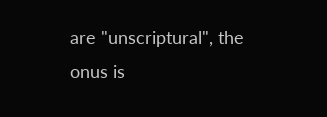are "unscriptural", the onus is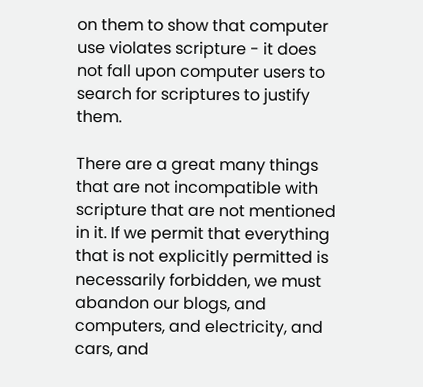on them to show that computer use violates scripture - it does not fall upon computer users to search for scriptures to justify them.

There are a great many things that are not incompatible with scripture that are not mentioned in it. If we permit that everything that is not explicitly permitted is necessarily forbidden, we must abandon our blogs, and computers, and electricity, and cars, and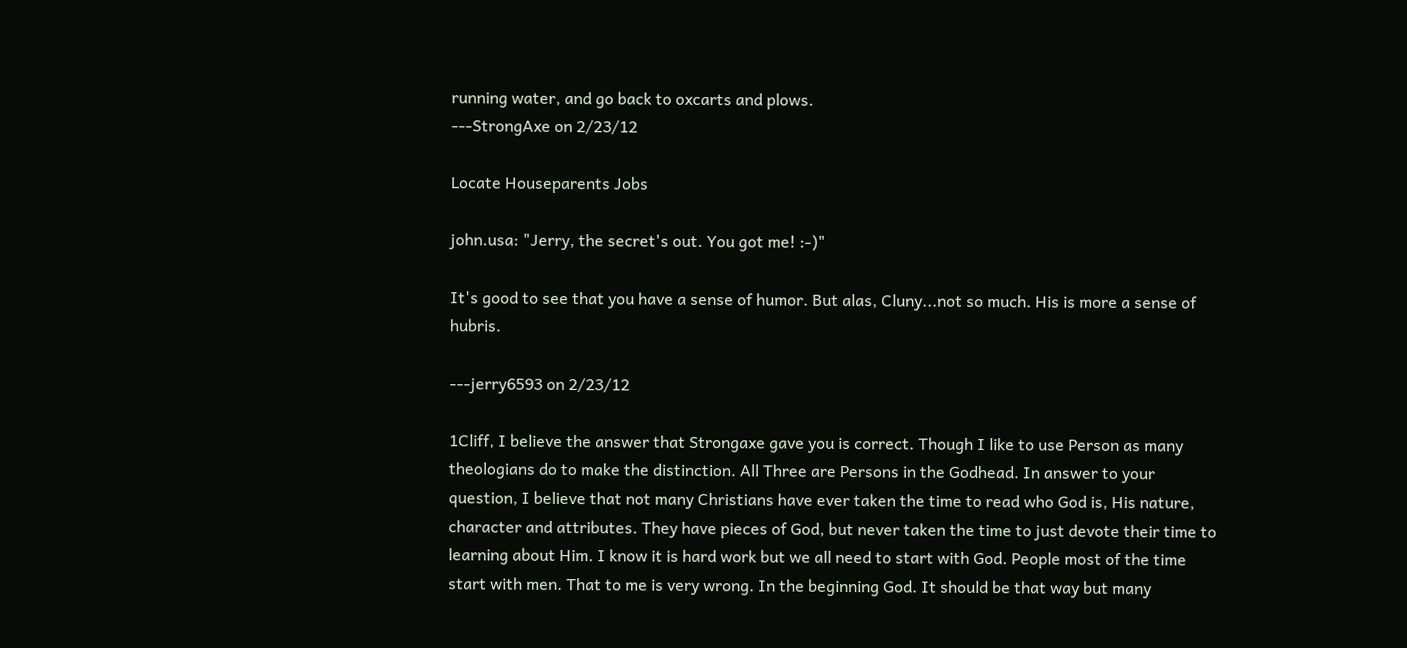running water, and go back to oxcarts and plows.
---StrongAxe on 2/23/12

Locate Houseparents Jobs

john.usa: "Jerry, the secret's out. You got me! :-)"

It's good to see that you have a sense of humor. But alas, Cluny...not so much. His is more a sense of hubris.

---jerry6593 on 2/23/12

1Cliff, I believe the answer that Strongaxe gave you is correct. Though I like to use Person as many theologians do to make the distinction. All Three are Persons in the Godhead. In answer to your question, I believe that not many Christians have ever taken the time to read who God is, His nature, character and attributes. They have pieces of God, but never taken the time to just devote their time to learning about Him. I know it is hard work but we all need to start with God. People most of the time start with men. That to me is very wrong. In the beginning God. It should be that way but many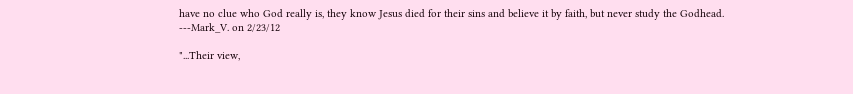have no clue who God really is, they know Jesus died for their sins and believe it by faith, but never study the Godhead.
---Mark_V. on 2/23/12

"...Their view,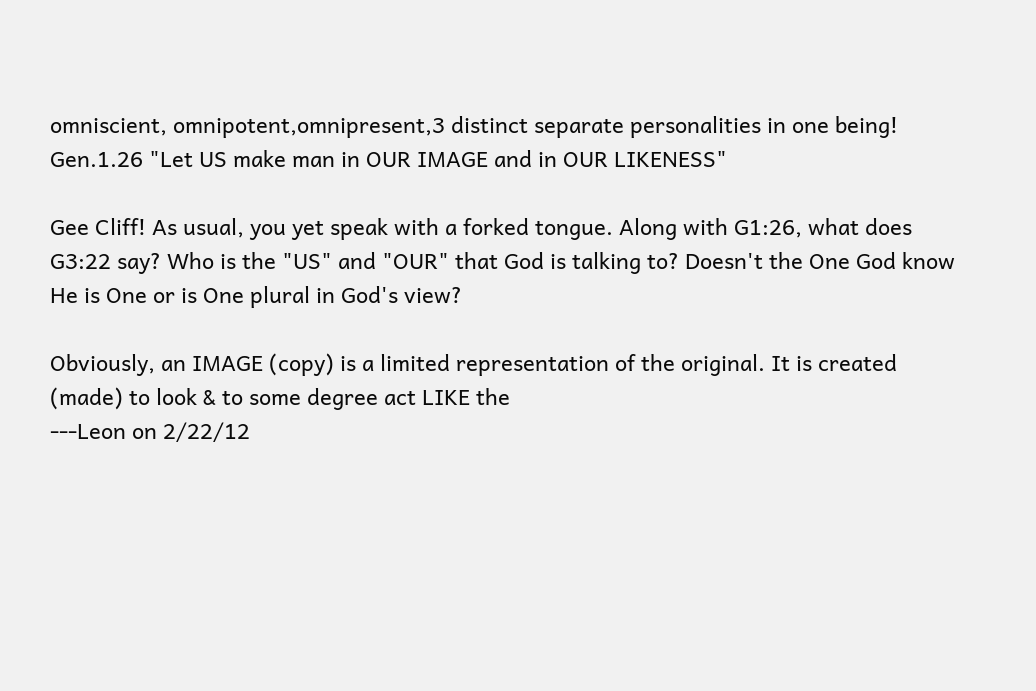omniscient, omnipotent,omnipresent,3 distinct separate personalities in one being!
Gen.1.26 "Let US make man in OUR IMAGE and in OUR LIKENESS"

Gee Cliff! As usual, you yet speak with a forked tongue. Along with G1:26, what does G3:22 say? Who is the "US" and "OUR" that God is talking to? Doesn't the One God know He is One or is One plural in God's view?

Obviously, an IMAGE (copy) is a limited representation of the original. It is created (made) to look & to some degree act LIKE the
---Leon on 2/22/12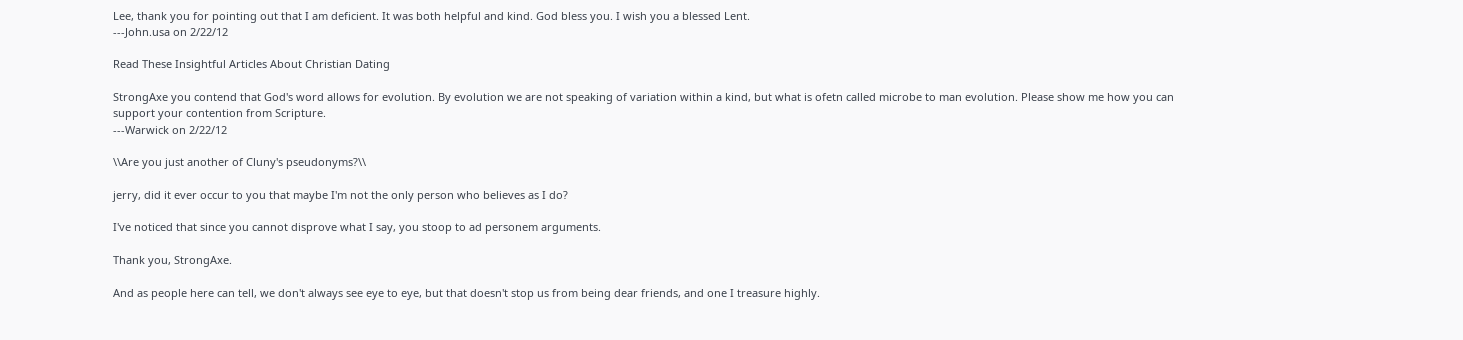Lee, thank you for pointing out that I am deficient. It was both helpful and kind. God bless you. I wish you a blessed Lent.
---John.usa on 2/22/12

Read These Insightful Articles About Christian Dating

StrongAxe you contend that God's word allows for evolution. By evolution we are not speaking of variation within a kind, but what is ofetn called microbe to man evolution. Please show me how you can support your contention from Scripture.
---Warwick on 2/22/12

\\Are you just another of Cluny's pseudonyms?\\

jerry, did it ever occur to you that maybe I'm not the only person who believes as I do?

I've noticed that since you cannot disprove what I say, you stoop to ad personem arguments.

Thank you, StrongAxe.

And as people here can tell, we don't always see eye to eye, but that doesn't stop us from being dear friends, and one I treasure highly.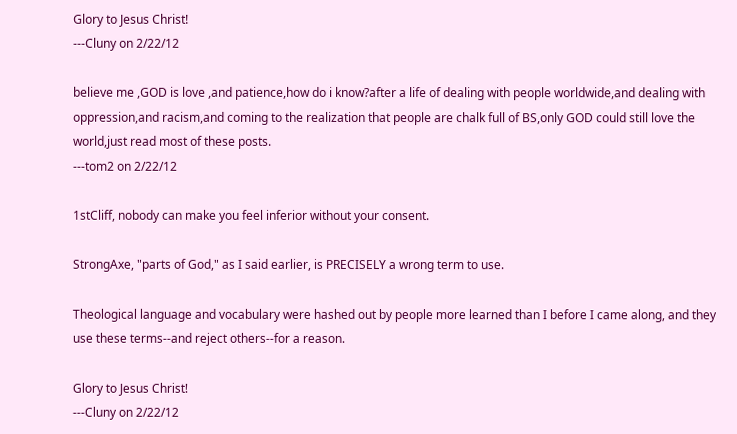Glory to Jesus Christ!
---Cluny on 2/22/12

believe me ,GOD is love ,and patience,how do i know?after a life of dealing with people worldwide,and dealing with oppression,and racism,and coming to the realization that people are chalk full of BS,only GOD could still love the world,just read most of these posts.
---tom2 on 2/22/12

1stCliff, nobody can make you feel inferior without your consent.

StrongAxe, "parts of God," as I said earlier, is PRECISELY a wrong term to use.

Theological language and vocabulary were hashed out by people more learned than I before I came along, and they use these terms--and reject others--for a reason.

Glory to Jesus Christ!
---Cluny on 2/22/12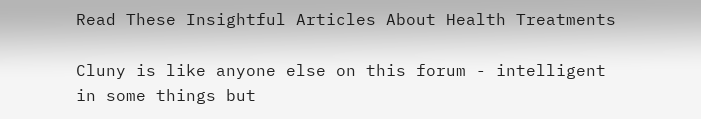Read These Insightful Articles About Health Treatments

Cluny is like anyone else on this forum - intelligent in some things but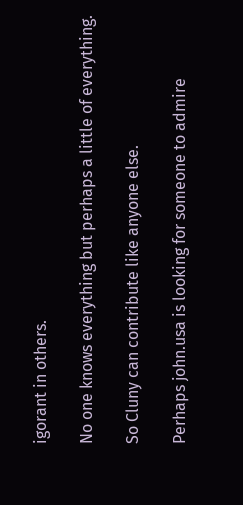igorant in others.

No one knows everything but perhaps a little of everything.

So Cluny can contribute like anyone else.

Perhaps john.usa is looking for someone to admire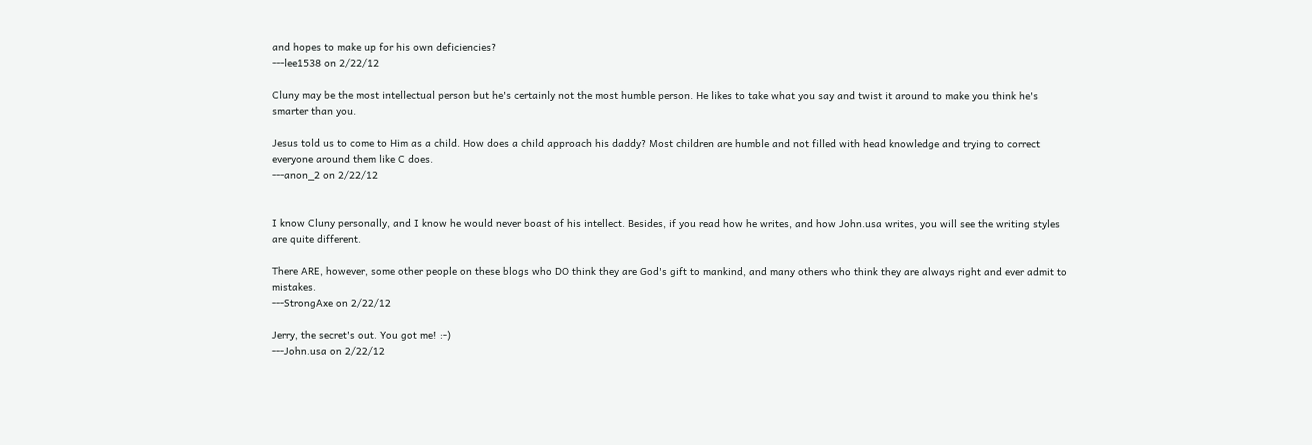and hopes to make up for his own deficiencies?
---lee1538 on 2/22/12

Cluny may be the most intellectual person but he's certainly not the most humble person. He likes to take what you say and twist it around to make you think he's smarter than you.

Jesus told us to come to Him as a child. How does a child approach his daddy? Most children are humble and not filled with head knowledge and trying to correct everyone around them like C does.
---anon_2 on 2/22/12


I know Cluny personally, and I know he would never boast of his intellect. Besides, if you read how he writes, and how John.usa writes, you will see the writing styles are quite different.

There ARE, however, some other people on these blogs who DO think they are God's gift to mankind, and many others who think they are always right and ever admit to mistakes.
---StrongAxe on 2/22/12

Jerry, the secret's out. You got me! :-)
---John.usa on 2/22/12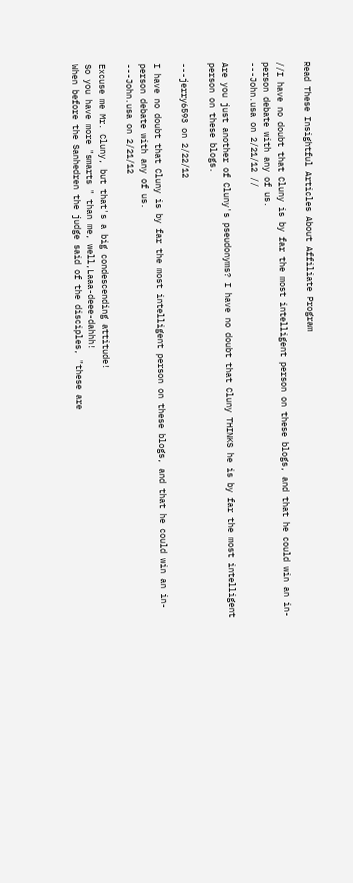Read These Insightful Articles About Affiliate Program

//I have no doubt that Cluny is by far the most intelligent person on these blogs, and that he could win an in-person debate with any of us.
---John.usa on 2/21/12 //

Are you just another of Cluny's pseudonyms? I have no doubt that Cluny THINKS he is by far the most intelligent person on these blogs.

---jerry6593 on 2/22/12

I have no doubt that Cluny is by far the most intelligent person on these blogs, and that he could win an in-person debate with any of us.
---John.usa on 2/21/12

Excuse me Mr. Cluny, but that's a big condescending attitude!
So you have more "smarts " than me, well,Laaa-deee-dahhh!
When before the Sanhedren the judge said of the disciples, "these are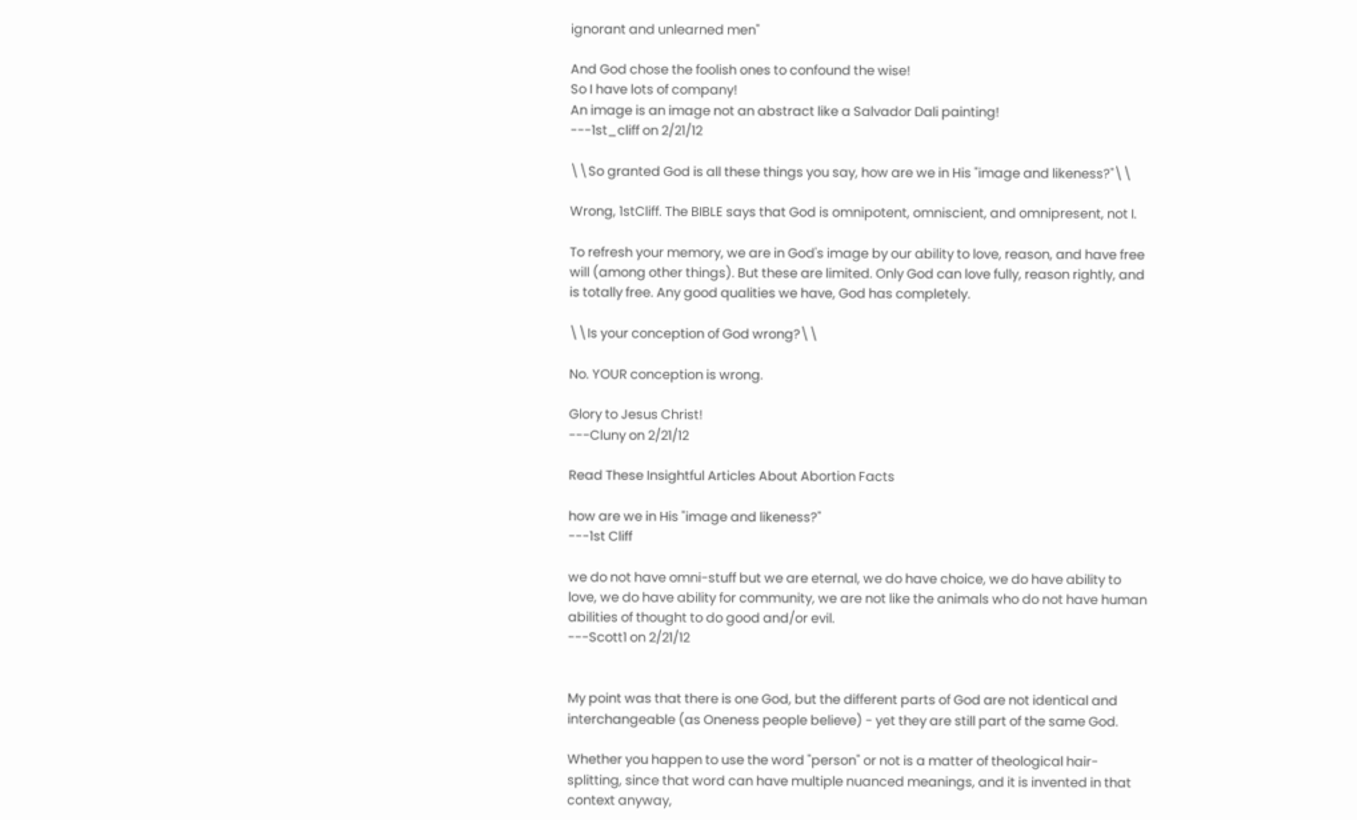ignorant and unlearned men"

And God chose the foolish ones to confound the wise!
So I have lots of company!
An image is an image not an abstract like a Salvador Dali painting!
---1st_cliff on 2/21/12

\\So granted God is all these things you say, how are we in His "image and likeness?"\\

Wrong, 1stCliff. The BIBLE says that God is omnipotent, omniscient, and omnipresent, not I.

To refresh your memory, we are in God's image by our ability to love, reason, and have free will (among other things). But these are limited. Only God can love fully, reason rightly, and is totally free. Any good qualities we have, God has completely.

\\Is your conception of God wrong?\\

No. YOUR conception is wrong.

Glory to Jesus Christ!
---Cluny on 2/21/12

Read These Insightful Articles About Abortion Facts

how are we in His "image and likeness?"
---1st Cliff

we do not have omni-stuff but we are eternal, we do have choice, we do have ability to love, we do have ability for community, we are not like the animals who do not have human abilities of thought to do good and/or evil.
---Scott1 on 2/21/12


My point was that there is one God, but the different parts of God are not identical and interchangeable (as Oneness people believe) - yet they are still part of the same God.

Whether you happen to use the word "person" or not is a matter of theological hair-splitting, since that word can have multiple nuanced meanings, and it is invented in that context anyway,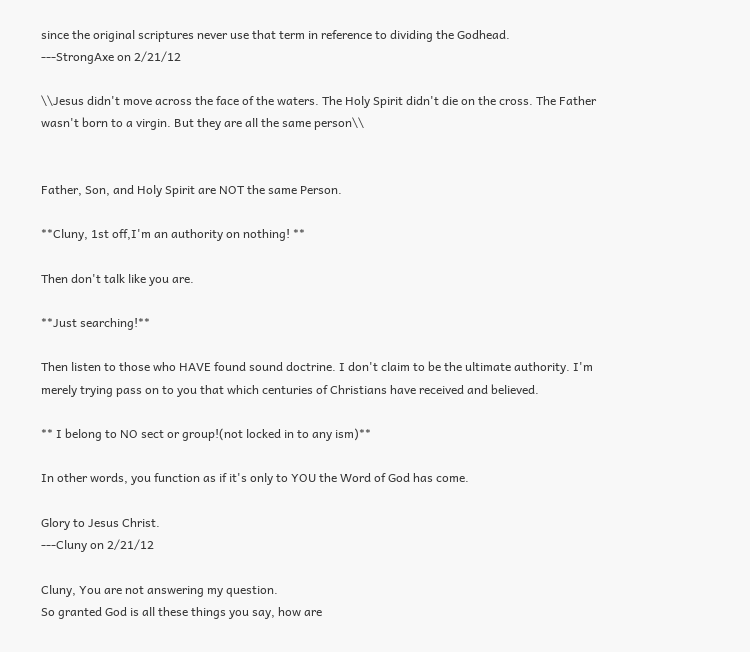since the original scriptures never use that term in reference to dividing the Godhead.
---StrongAxe on 2/21/12

\\Jesus didn't move across the face of the waters. The Holy Spirit didn't die on the cross. The Father wasn't born to a virgin. But they are all the same person\\


Father, Son, and Holy Spirit are NOT the same Person.

**Cluny, 1st off,I'm an authority on nothing! **

Then don't talk like you are.

**Just searching!**

Then listen to those who HAVE found sound doctrine. I don't claim to be the ultimate authority. I'm merely trying pass on to you that which centuries of Christians have received and believed.

** I belong to NO sect or group!(not locked in to any ism)**

In other words, you function as if it's only to YOU the Word of God has come.

Glory to Jesus Christ.
---Cluny on 2/21/12

Cluny, You are not answering my question.
So granted God is all these things you say, how are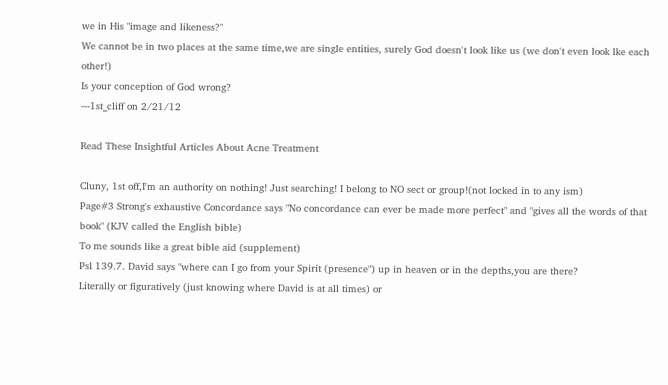we in His "image and likeness?"
We cannot be in two places at the same time,we are single entities, surely God doesn't look like us (we don't even look lke each other!)
Is your conception of God wrong?
---1st_cliff on 2/21/12

Read These Insightful Articles About Acne Treatment

Cluny, 1st off,I'm an authority on nothing! Just searching! I belong to NO sect or group!(not locked in to any ism)
Page#3 Strong's exhaustive Concordance says "No concordance can ever be made more perfect" and "gives all the words of that book" (KJV called the English bible)
To me sounds like a great bible aid (supplement)
Psl 139.7. David says "where can I go from your Spirit (presence") up in heaven or in the depths,you are there?
Literally or figuratively (just knowing where David is at all times) or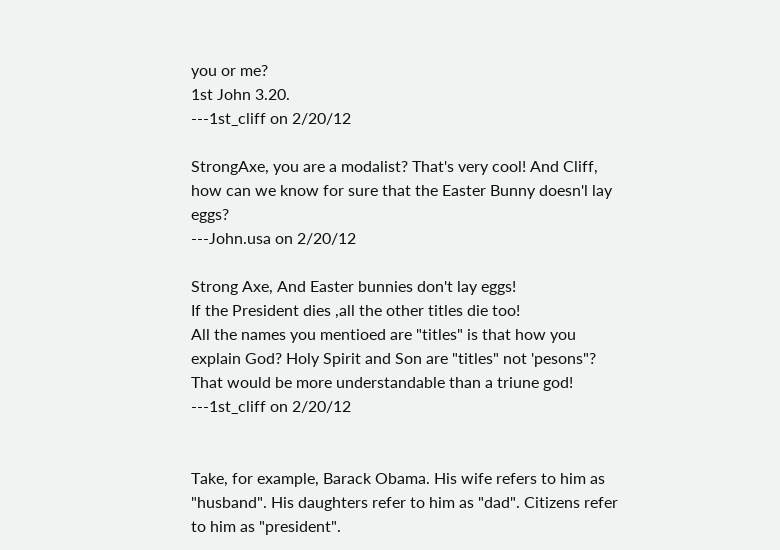you or me?
1st John 3.20.
---1st_cliff on 2/20/12

StrongAxe, you are a modalist? That's very cool! And Cliff, how can we know for sure that the Easter Bunny doesn'l lay eggs?
---John.usa on 2/20/12

Strong Axe, And Easter bunnies don't lay eggs!
If the President dies ,all the other titles die too!
All the names you mentioed are "titles" is that how you explain God? Holy Spirit and Son are "titles" not 'pesons"?
That would be more understandable than a triune god!
---1st_cliff on 2/20/12


Take, for example, Barack Obama. His wife refers to him as "husband". His daughters refer to him as "dad". Citizens refer to him as "president".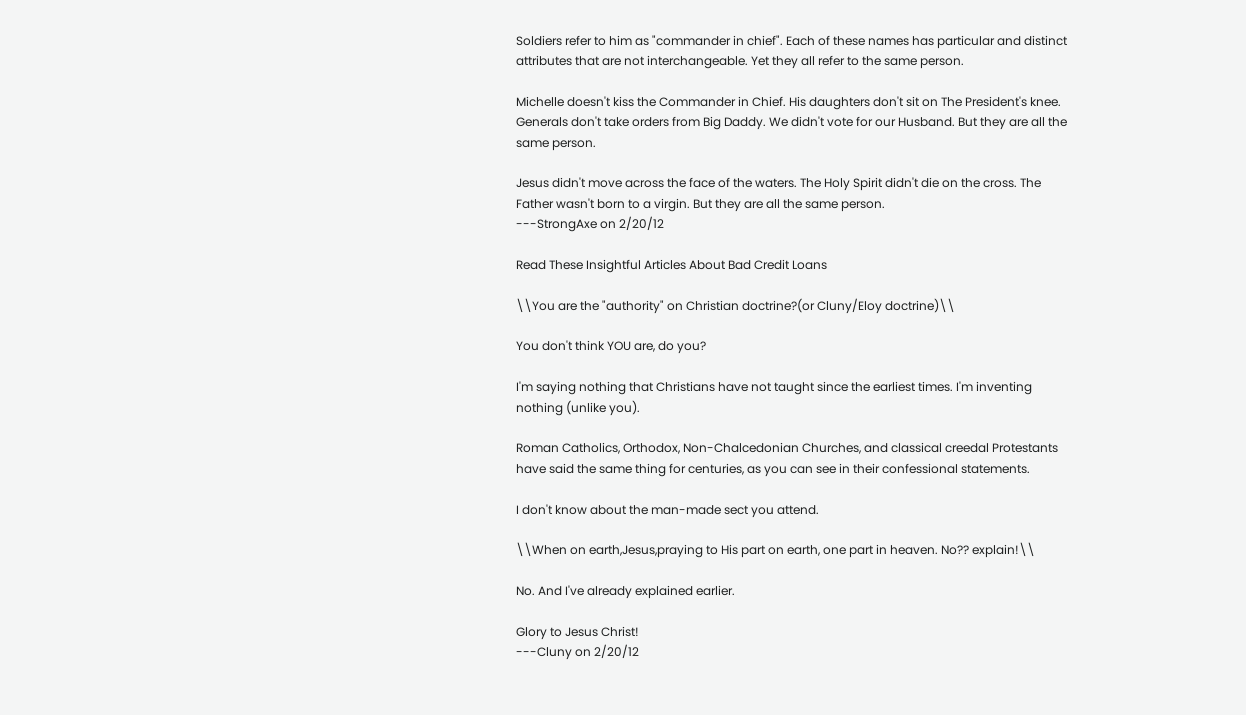Soldiers refer to him as "commander in chief". Each of these names has particular and distinct attributes that are not interchangeable. Yet they all refer to the same person.

Michelle doesn't kiss the Commander in Chief. His daughters don't sit on The President's knee. Generals don't take orders from Big Daddy. We didn't vote for our Husband. But they are all the same person.

Jesus didn't move across the face of the waters. The Holy Spirit didn't die on the cross. The Father wasn't born to a virgin. But they are all the same person.
---StrongAxe on 2/20/12

Read These Insightful Articles About Bad Credit Loans

\\You are the "authority" on Christian doctrine?(or Cluny/Eloy doctrine)\\

You don't think YOU are, do you?

I'm saying nothing that Christians have not taught since the earliest times. I'm inventing nothing (unlike you).

Roman Catholics, Orthodox, Non-Chalcedonian Churches, and classical creedal Protestants have said the same thing for centuries, as you can see in their confessional statements.

I don't know about the man-made sect you attend.

\\When on earth,Jesus,praying to His part on earth, one part in heaven. No?? explain!\\

No. And I've already explained earlier.

Glory to Jesus Christ!
---Cluny on 2/20/12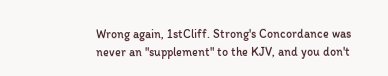Wrong again, 1stCliff. Strong's Concordance was never an "supplement" to the KJV, and you don't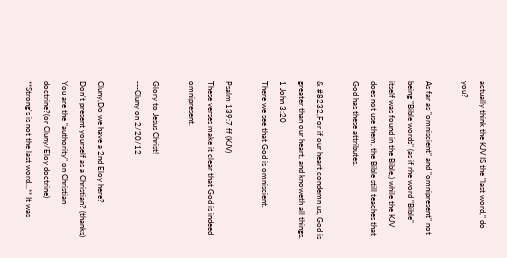actually think the KJV IS the "last word," do you?

As far as "omniscient" and "omnipresent" not being "Bible words" (as if rhe word "Bible" itself was found in the Bible,) while the KJV does not use them, the Bible still teaches that God has these attributes.

& #8232,For if our heart condemn us, God is greater than our heart, and knoweth all things. 1 John 3:20
There we see that God is omniscient.

Psalm 139:7 ff (KJV)
These verses make it clear that God is indeed omnipresent.

Glory to Jesus Christ!
---Cluny on 2/20/12

Cluny,Do we have a 2nd Eloy here?
Don't present yourself as a Christian? (thanks)
You are the "authority" on Christian doctrine?(or Cluny/Eloy doctrine)
**Strong's is not the last word...** It was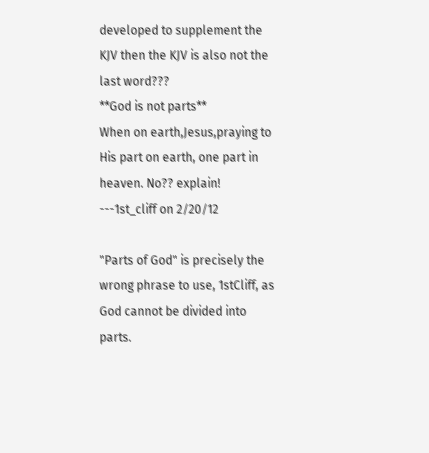developed to supplement the KJV then the KJV is also not the last word???
**God is not parts**
When on earth,Jesus,praying to His part on earth, one part in heaven. No?? explain!
---1st_cliff on 2/20/12

"Parts of God" is precisely the wrong phrase to use, 1stCliff, as God cannot be divided into parts.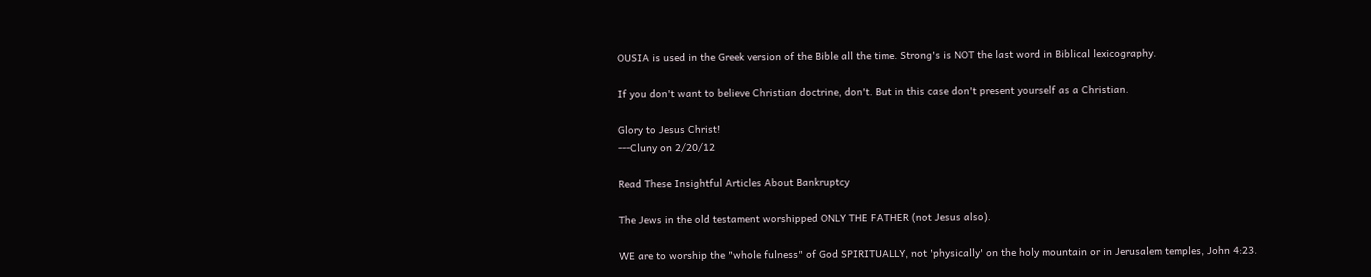OUSIA is used in the Greek version of the Bible all the time. Strong's is NOT the last word in Biblical lexicography.

If you don't want to believe Christian doctrine, don't. But in this case don't present yourself as a Christian.

Glory to Jesus Christ!
---Cluny on 2/20/12

Read These Insightful Articles About Bankruptcy

The Jews in the old testament worshipped ONLY THE FATHER (not Jesus also).

WE are to worship the "whole fulness" of God SPIRITUALLY, not 'physically' on the holy mountain or in Jerusalem temples, John 4:23.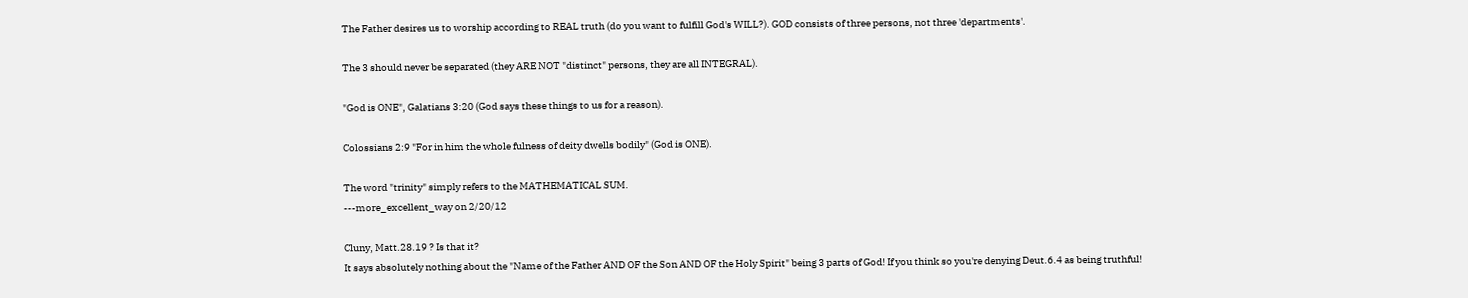The Father desires us to worship according to REAL truth (do you want to fulfill God's WILL?). GOD consists of three persons, not three 'departments'.

The 3 should never be separated (they ARE NOT "distinct" persons, they are all INTEGRAL).

"God is ONE", Galatians 3:20 (God says these things to us for a reason).

Colossians 2:9 "For in him the whole fulness of deity dwells bodily" (God is ONE).

The word "trinity" simply refers to the MATHEMATICAL SUM.
---more_excellent_way on 2/20/12

Cluny, Matt.28.19 ? Is that it?
It says absolutely nothing about the "Name of the Father AND OF the Son AND OF the Holy Spirit" being 3 parts of God! If you think so you're denying Deut.6.4 as being truthful!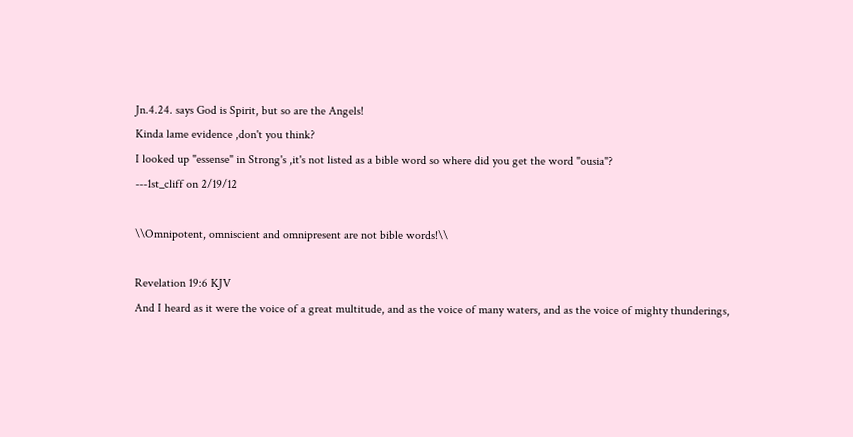Jn.4.24. says God is Spirit, but so are the Angels!
Kinda lame evidence ,don't you think?
I looked up "essense" in Strong's ,it's not listed as a bible word so where did you get the word "ousia"?
---1st_cliff on 2/19/12

\\Omnipotent, omniscient and omnipresent are not bible words!\\

Revelation 19:6 KJV
And I heard as it were the voice of a great multitude, and as the voice of many waters, and as the voice of mighty thunderings,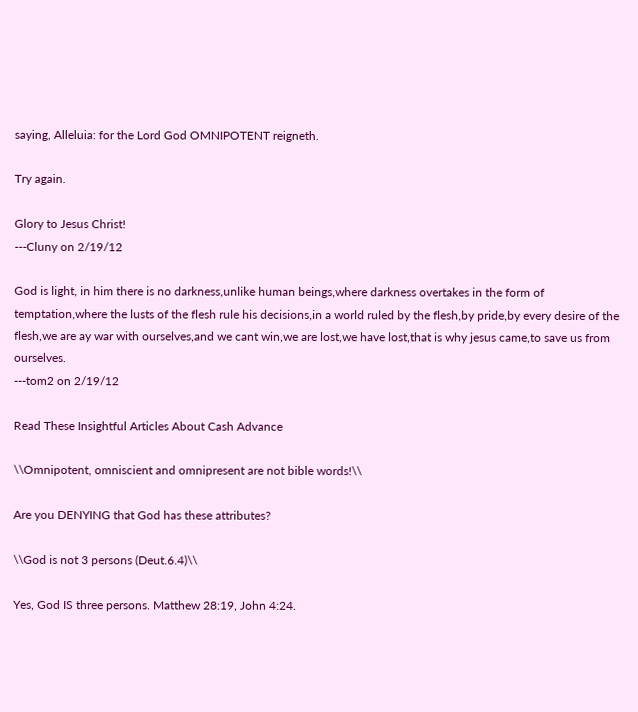saying, Alleluia: for the Lord God OMNIPOTENT reigneth.

Try again.

Glory to Jesus Christ!
---Cluny on 2/19/12

God is light, in him there is no darkness,unlike human beings,where darkness overtakes in the form of temptation,where the lusts of the flesh rule his decisions,in a world ruled by the flesh,by pride,by every desire of the flesh,we are ay war with ourselves,and we cant win,we are lost,we have lost,that is why jesus came,to save us from ourselves.
---tom2 on 2/19/12

Read These Insightful Articles About Cash Advance

\\Omnipotent, omniscient and omnipresent are not bible words!\\

Are you DENYING that God has these attributes?

\\God is not 3 persons (Deut.6.4)\\

Yes, God IS three persons. Matthew 28:19, John 4:24.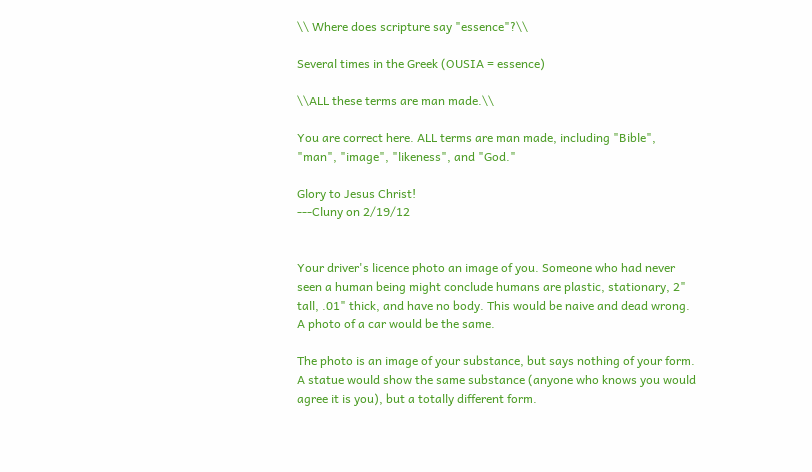\\ Where does scripture say "essence"?\\

Several times in the Greek (OUSIA = essence)

\\ALL these terms are man made.\\

You are correct here. ALL terms are man made, including "Bible", "man", "image", "likeness", and "God."

Glory to Jesus Christ!
---Cluny on 2/19/12


Your driver's licence photo an image of you. Someone who had never seen a human being might conclude humans are plastic, stationary, 2" tall, .01" thick, and have no body. This would be naive and dead wrong. A photo of a car would be the same.

The photo is an image of your substance, but says nothing of your form. A statue would show the same substance (anyone who knows you would agree it is you), but a totally different form.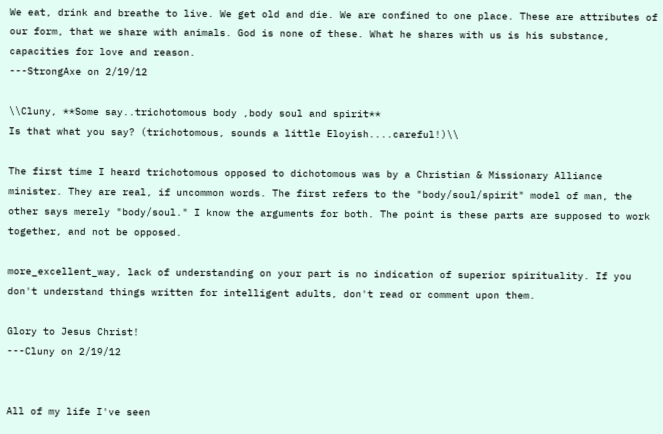We eat, drink and breathe to live. We get old and die. We are confined to one place. These are attributes of our form, that we share with animals. God is none of these. What he shares with us is his substance, capacities for love and reason.
---StrongAxe on 2/19/12

\\Cluny, **Some say..trichotomous body ,body soul and spirit**
Is that what you say? (trichotomous, sounds a little Eloyish....careful!)\\

The first time I heard trichotomous opposed to dichotomous was by a Christian & Missionary Alliance minister. They are real, if uncommon words. The first refers to the "body/soul/spirit" model of man, the other says merely "body/soul." I know the arguments for both. The point is these parts are supposed to work together, and not be opposed.

more_excellent_way, lack of understanding on your part is no indication of superior spirituality. If you don't understand things written for intelligent adults, don't read or comment upon them.

Glory to Jesus Christ!
---Cluny on 2/19/12


All of my life I've seen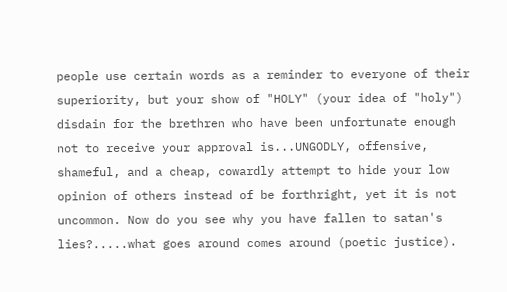people use certain words as a reminder to everyone of their superiority, but your show of "HOLY" (your idea of "holy") disdain for the brethren who have been unfortunate enough not to receive your approval is...UNGODLY, offensive, shameful, and a cheap, cowardly attempt to hide your low opinion of others instead of be forthright, yet it is not uncommon. Now do you see why you have fallen to satan's lies?.....what goes around comes around (poetic justice).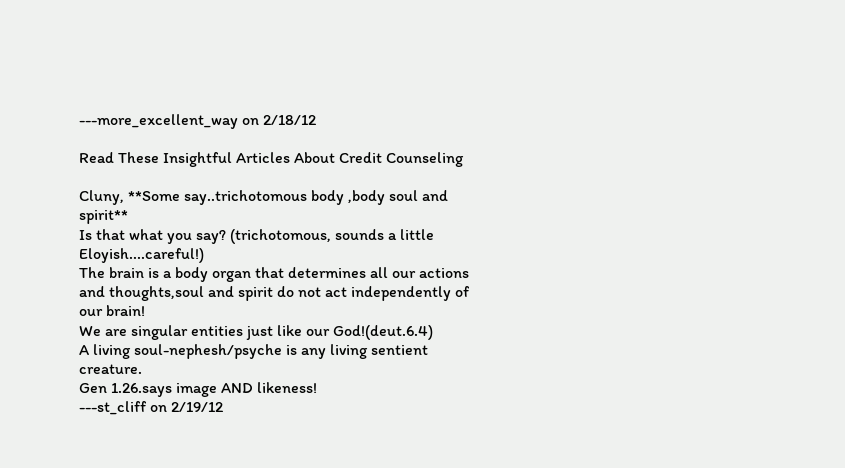---more_excellent_way on 2/18/12

Read These Insightful Articles About Credit Counseling

Cluny, **Some say..trichotomous body ,body soul and spirit**
Is that what you say? (trichotomous, sounds a little Eloyish....careful!)
The brain is a body organ that determines all our actions and thoughts,soul and spirit do not act independently of our brain!
We are singular entities just like our God!(deut.6.4)
A living soul-nephesh/psyche is any living sentient creature.
Gen 1.26.says image AND likeness!
---st_cliff on 2/19/12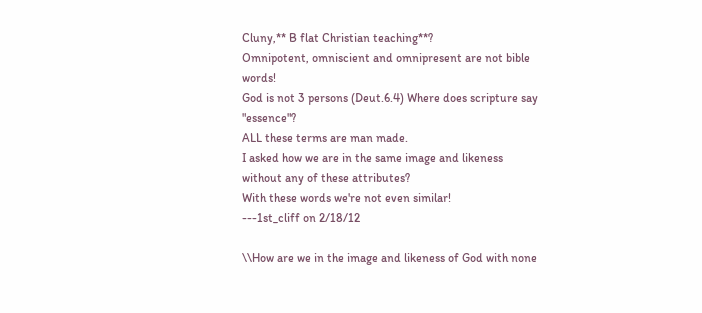Cluny,** B flat Christian teaching**?
Omnipotent, omniscient and omnipresent are not bible words!
God is not 3 persons (Deut.6.4) Where does scripture say "essence"?
ALL these terms are man made.
I asked how we are in the same image and likeness without any of these attributes?
With these words we're not even similar!
---1st_cliff on 2/18/12

\\How are we in the image and likeness of God with none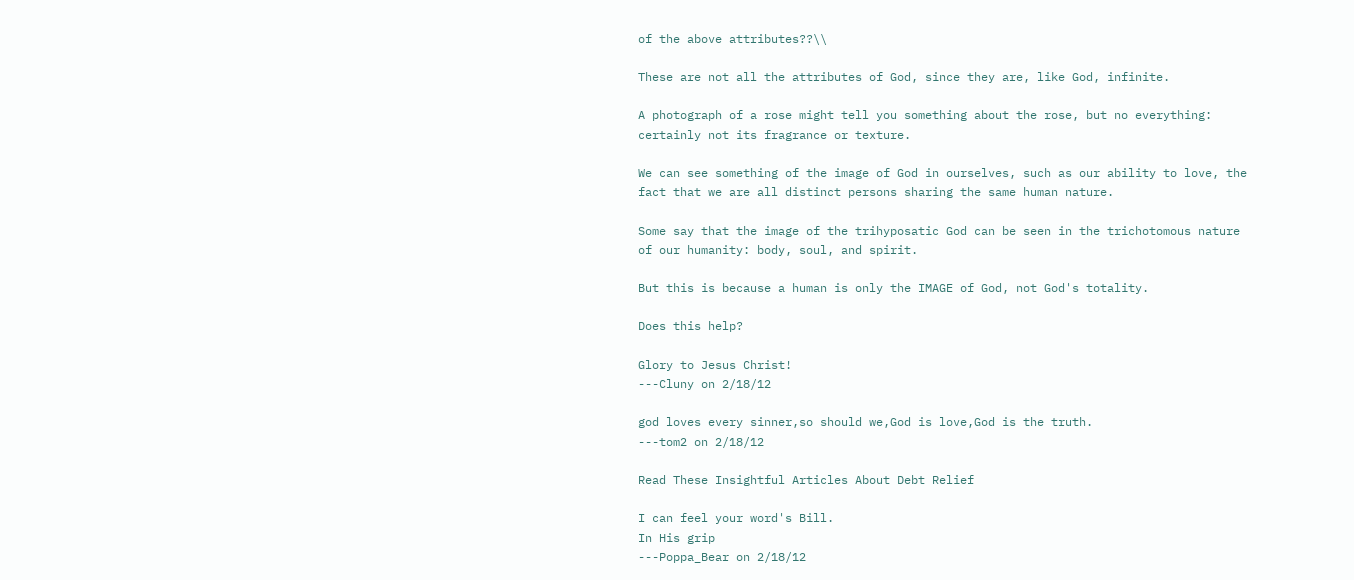of the above attributes??\\

These are not all the attributes of God, since they are, like God, infinite.

A photograph of a rose might tell you something about the rose, but no everything: certainly not its fragrance or texture.

We can see something of the image of God in ourselves, such as our ability to love, the fact that we are all distinct persons sharing the same human nature.

Some say that the image of the trihyposatic God can be seen in the trichotomous nature of our humanity: body, soul, and spirit.

But this is because a human is only the IMAGE of God, not God's totality.

Does this help?

Glory to Jesus Christ!
---Cluny on 2/18/12

god loves every sinner,so should we,God is love,God is the truth.
---tom2 on 2/18/12

Read These Insightful Articles About Debt Relief

I can feel your word's Bill.
In His grip
---Poppa_Bear on 2/18/12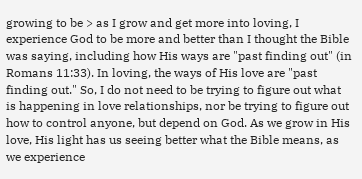growing to be > as I grow and get more into loving, I experience God to be more and better than I thought the Bible was saying, including how His ways are "past finding out" (in Romans 11:33). In loving, the ways of His love are "past finding out." So, I do not need to be trying to figure out what is happening in love relationships, nor be trying to figure out how to control anyone, but depend on God. As we grow in His love, His light has us seeing better what the Bible means, as we experience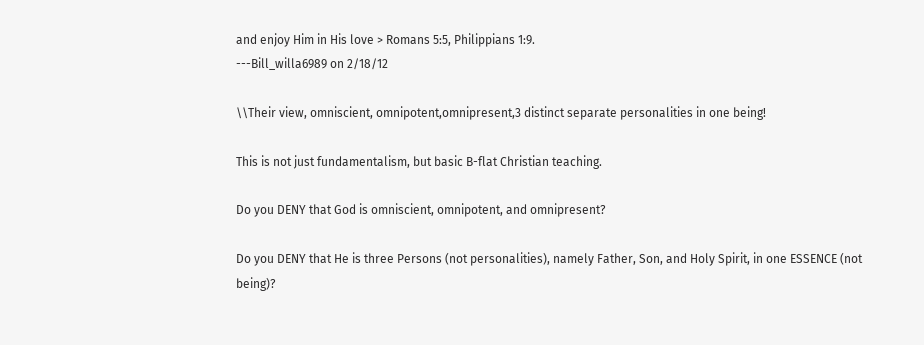and enjoy Him in His love > Romans 5:5, Philippians 1:9.
---Bill_willa6989 on 2/18/12

\\Their view, omniscient, omnipotent,omnipresent,3 distinct separate personalities in one being!

This is not just fundamentalism, but basic B-flat Christian teaching.

Do you DENY that God is omniscient, omnipotent, and omnipresent?

Do you DENY that He is three Persons (not personalities), namely Father, Son, and Holy Spirit, in one ESSENCE (not being)?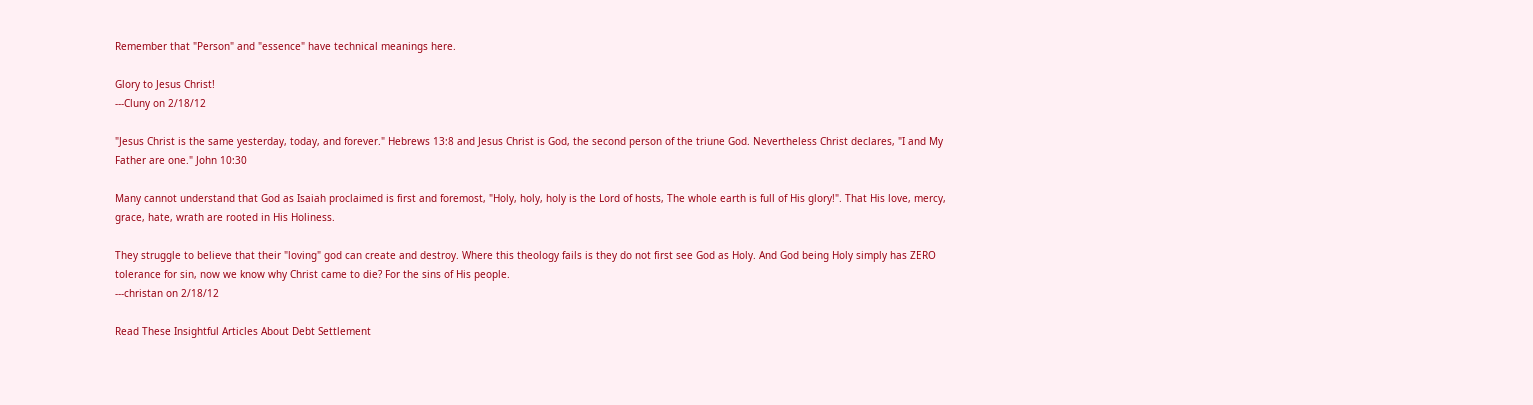Remember that "Person" and "essence" have technical meanings here.

Glory to Jesus Christ!
---Cluny on 2/18/12

"Jesus Christ is the same yesterday, today, and forever." Hebrews 13:8 and Jesus Christ is God, the second person of the triune God. Nevertheless Christ declares, "I and My Father are one." John 10:30

Many cannot understand that God as Isaiah proclaimed is first and foremost, "Holy, holy, holy is the Lord of hosts, The whole earth is full of His glory!". That His love, mercy, grace, hate, wrath are rooted in His Holiness.

They struggle to believe that their "loving" god can create and destroy. Where this theology fails is they do not first see God as Holy. And God being Holy simply has ZERO tolerance for sin, now we know why Christ came to die? For the sins of His people.
---christan on 2/18/12

Read These Insightful Articles About Debt Settlement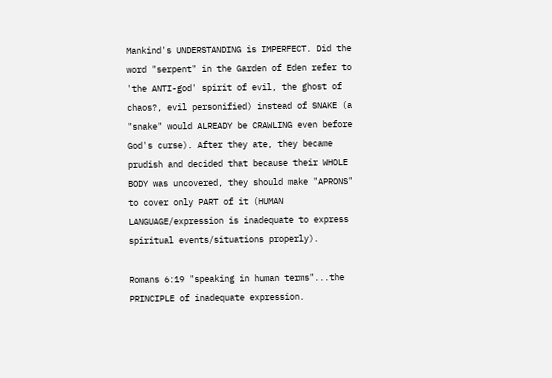Mankind's UNDERSTANDING is IMPERFECT. Did the word "serpent" in the Garden of Eden refer to 'the ANTI-god' spirit of evil, the ghost of chaos?, evil personified) instead of SNAKE (a "snake" would ALREADY be CRAWLING even before God's curse). After they ate, they became prudish and decided that because their WHOLE BODY was uncovered, they should make "APRONS" to cover only PART of it (HUMAN LANGUAGE/expression is inadequate to express spiritual events/situations properly).

Romans 6:19 "speaking in human terms"...the PRINCIPLE of inadequate expression.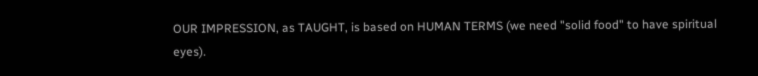OUR IMPRESSION, as TAUGHT, is based on HUMAN TERMS (we need "solid food" to have spiritual eyes).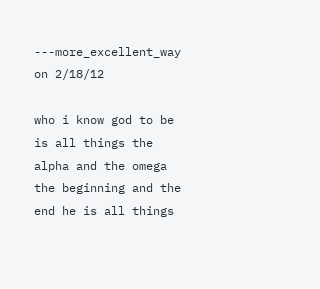---more_excellent_way on 2/18/12

who i know god to be is all things the alpha and the omega the beginning and the end he is all things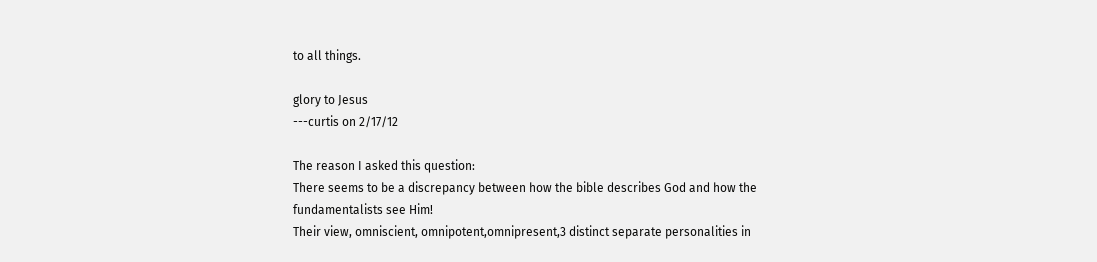to all things.

glory to Jesus
---curtis on 2/17/12

The reason I asked this question:
There seems to be a discrepancy between how the bible describes God and how the fundamentalists see Him!
Their view, omniscient, omnipotent,omnipresent,3 distinct separate personalities in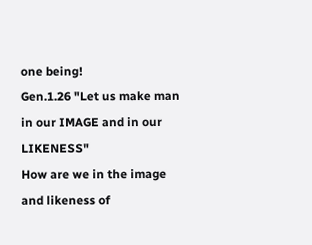one being!
Gen.1.26 "Let us make man in our IMAGE and in our LIKENESS"
How are we in the image and likeness of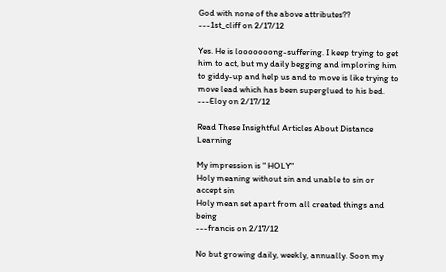God with none of the above attributes??
---1st_cliff on 2/17/12

Yes. He is looooooong-suffering. I keep trying to get him to act, but my daily begging and imploring him to giddy-up and help us and to move is like trying to move lead which has been superglued to his bed.
---Eloy on 2/17/12

Read These Insightful Articles About Distance Learning

My impression is " HOLY"
Holy meaning without sin and unable to sin or accept sin
Holy mean set apart from all created things and being
---francis on 2/17/12

No but growing daily, weekly, annually. Soon my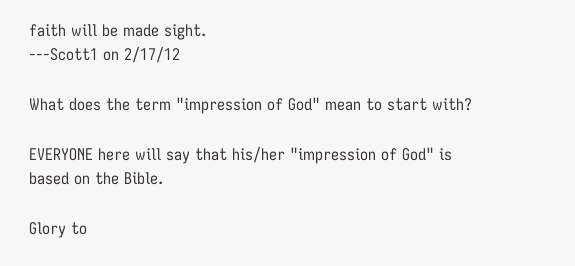faith will be made sight.
---Scott1 on 2/17/12

What does the term "impression of God" mean to start with?

EVERYONE here will say that his/her "impression of God" is based on the Bible.

Glory to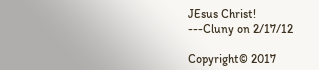JEsus Christ!
---Cluny on 2/17/12

Copyright© 2017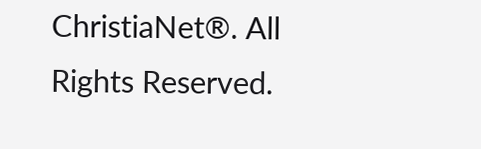ChristiaNet®. All Rights Reserved.